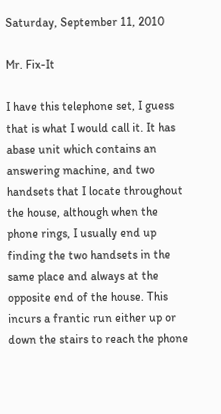Saturday, September 11, 2010

Mr. Fix-It

I have this telephone set, I guess that is what I would call it. It has abase unit which contains an answering machine, and two handsets that I locate throughout the house, although when the phone rings, I usually end up finding the two handsets in the same place and always at the opposite end of the house. This incurs a frantic run either up or down the stairs to reach the phone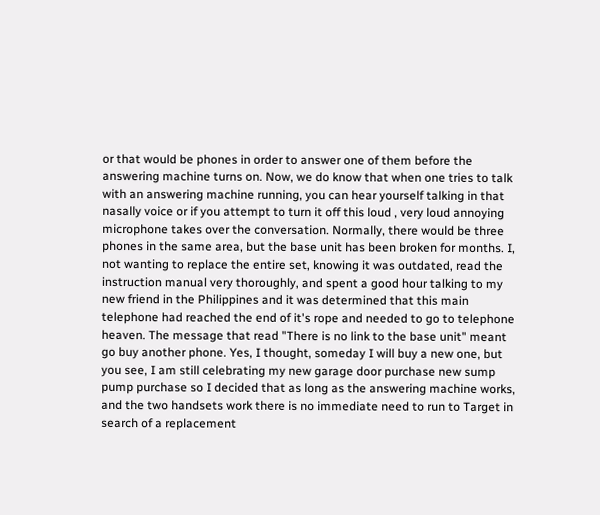or that would be phones in order to answer one of them before the answering machine turns on. Now, we do know that when one tries to talk with an answering machine running, you can hear yourself talking in that nasally voice or if you attempt to turn it off this loud , very loud annoying microphone takes over the conversation. Normally, there would be three phones in the same area, but the base unit has been broken for months. I, not wanting to replace the entire set, knowing it was outdated, read the instruction manual very thoroughly, and spent a good hour talking to my new friend in the Philippines and it was determined that this main telephone had reached the end of it's rope and needed to go to telephone heaven. The message that read "There is no link to the base unit" meant go buy another phone. Yes, I thought, someday I will buy a new one, but you see, I am still celebrating my new garage door purchase new sump pump purchase so I decided that as long as the answering machine works, and the two handsets work there is no immediate need to run to Target in search of a replacement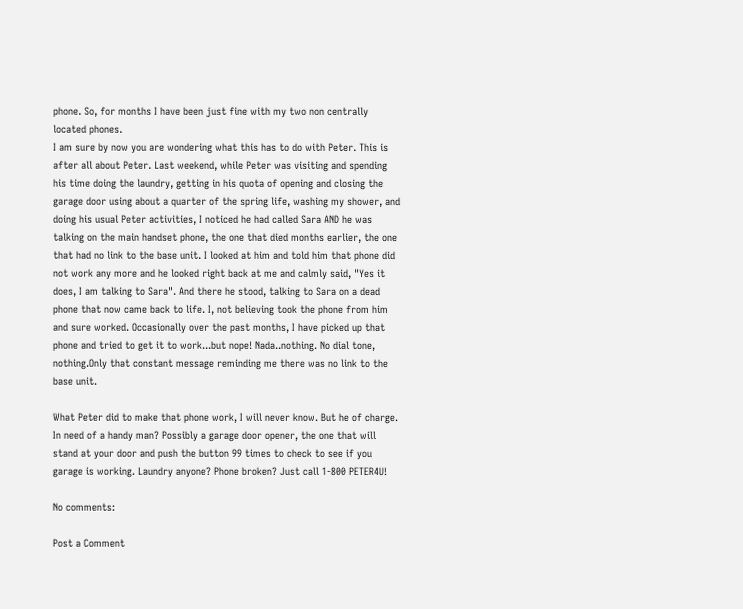phone. So, for months I have been just fine with my two non centrally located phones.
I am sure by now you are wondering what this has to do with Peter. This is after all about Peter. Last weekend, while Peter was visiting and spending his time doing the laundry, getting in his quota of opening and closing the garage door using about a quarter of the spring life, washing my shower, and doing his usual Peter activities, I noticed he had called Sara AND he was talking on the main handset phone, the one that died months earlier, the one that had no link to the base unit. I looked at him and told him that phone did not work any more and he looked right back at me and calmly said, "Yes it does, I am talking to Sara". And there he stood, talking to Sara on a dead phone that now came back to life. I, not believing took the phone from him and sure worked. Occasionally over the past months, I have picked up that phone and tried to get it to work...but nope! Nada..nothing. No dial tone, nothing.Only that constant message reminding me there was no link to the base unit.

What Peter did to make that phone work, I will never know. But he of charge. In need of a handy man? Possibly a garage door opener, the one that will stand at your door and push the button 99 times to check to see if you garage is working. Laundry anyone? Phone broken? Just call 1-800 PETER4U!

No comments:

Post a Comment